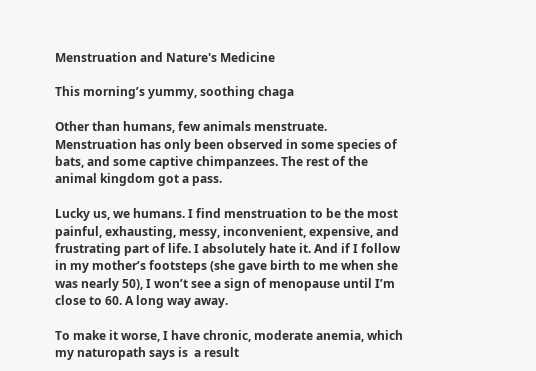Menstruation and Nature's Medicine

This morning’s yummy, soothing chaga

Other than humans, few animals menstruate. Menstruation has only been observed in some species of bats, and some captive chimpanzees. The rest of the animal kingdom got a pass.

Lucky us, we humans. I find menstruation to be the most painful, exhausting, messy, inconvenient, expensive, and frustrating part of life. I absolutely hate it. And if I follow in my mother’s footsteps (she gave birth to me when she was nearly 50), I won’t see a sign of menopause until I’m close to 60. A long way away.

To make it worse, I have chronic, moderate anemia, which my naturopath says is  a result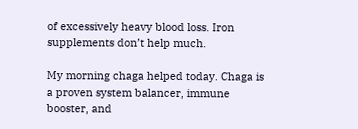of excessively heavy blood loss. Iron supplements don’t help much.

My morning chaga helped today. Chaga is a proven system balancer, immune booster, and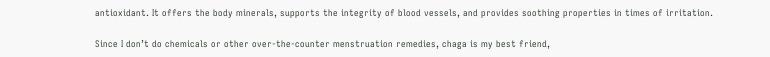antioxidant. It offers the body minerals, supports the integrity of blood vessels, and provides soothing properties in times of irritation.

Since I don’t do chemicals or other over-the-counter menstruation remedies, chaga is my best friend,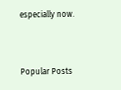especially now.


Popular Posts